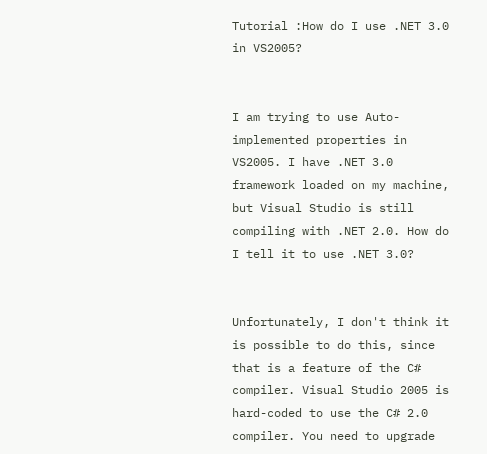Tutorial :How do I use .NET 3.0 in VS2005?


I am trying to use Auto-implemented properties in VS2005. I have .NET 3.0 framework loaded on my machine, but Visual Studio is still compiling with .NET 2.0. How do I tell it to use .NET 3.0?


Unfortunately, I don't think it is possible to do this, since that is a feature of the C# compiler. Visual Studio 2005 is hard-coded to use the C# 2.0 compiler. You need to upgrade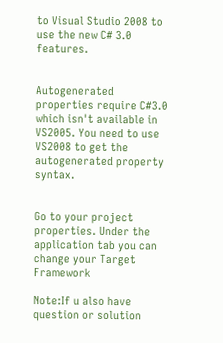to Visual Studio 2008 to use the new C# 3.0 features.


Autogenerated properties require C#3.0 which isn't available in VS2005. You need to use VS2008 to get the autogenerated property syntax.


Go to your project properties. Under the application tab you can change your Target Framework

Note:If u also have question or solution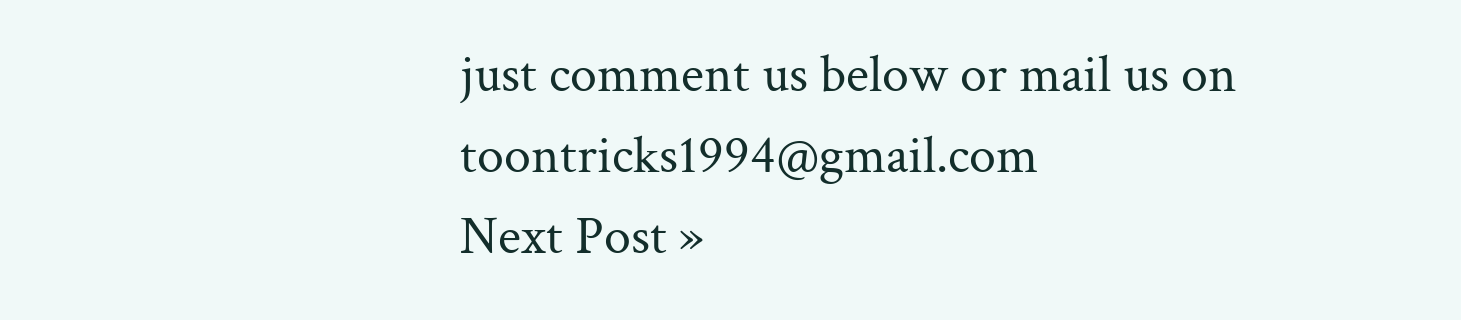just comment us below or mail us on toontricks1994@gmail.com
Next Post »